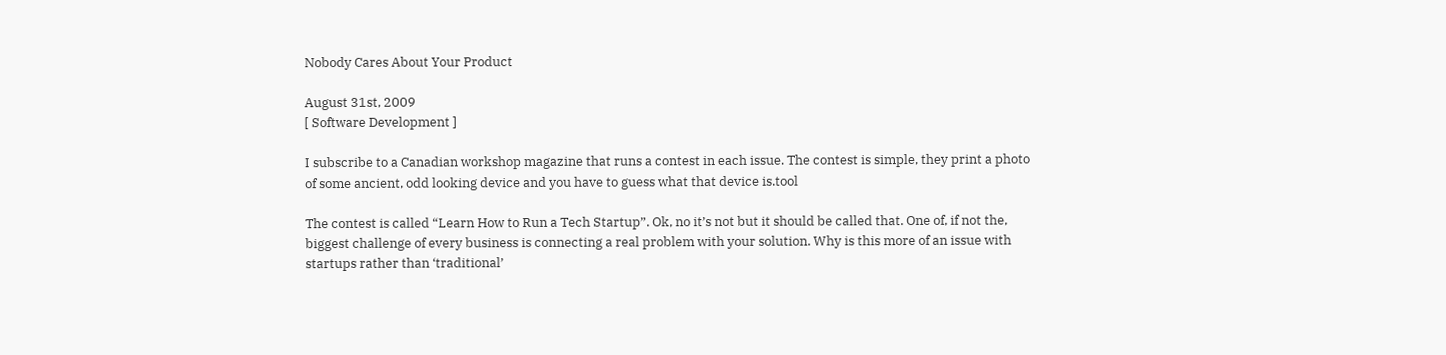Nobody Cares About Your Product

August 31st, 2009
[ Software Development ]

I subscribe to a Canadian workshop magazine that runs a contest in each issue. The contest is simple, they print a photo of some ancient, odd looking device and you have to guess what that device is.tool

The contest is called “Learn How to Run a Tech Startup”. Ok, no it’s not but it should be called that. One of, if not the, biggest challenge of every business is connecting a real problem with your solution. Why is this more of an issue with startups rather than ‘traditional’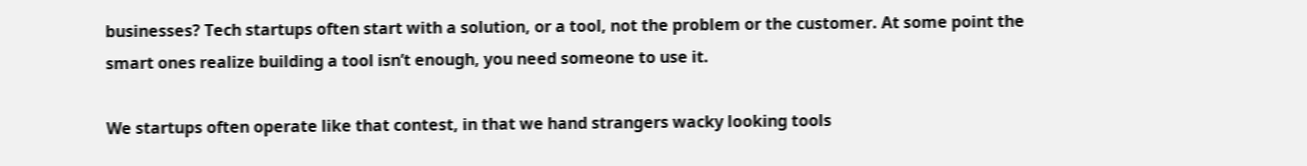businesses? Tech startups often start with a solution, or a tool, not the problem or the customer. At some point the smart ones realize building a tool isn’t enough, you need someone to use it.

We startups often operate like that contest, in that we hand strangers wacky looking tools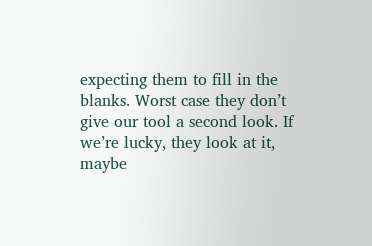expecting them to fill in the blanks. Worst case they don’t give our tool a second look. If we’re lucky, they look at it, maybe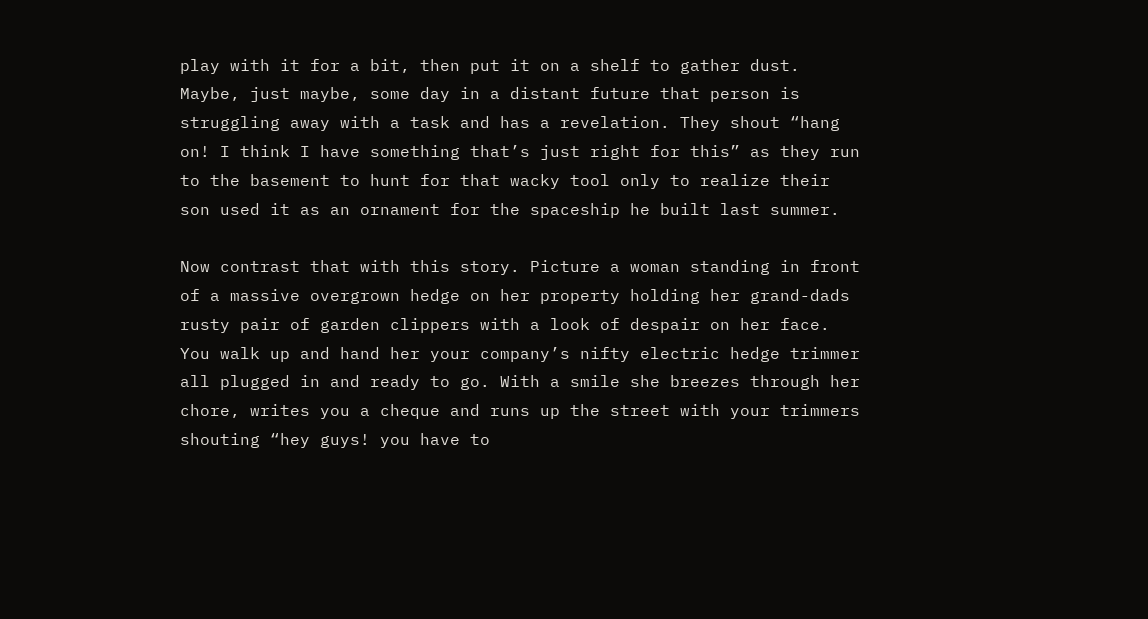play with it for a bit, then put it on a shelf to gather dust. Maybe, just maybe, some day in a distant future that person is struggling away with a task and has a revelation. They shout “hang on! I think I have something that’s just right for this” as they run to the basement to hunt for that wacky tool only to realize their son used it as an ornament for the spaceship he built last summer.

Now contrast that with this story. Picture a woman standing in front of a massive overgrown hedge on her property holding her grand-dads rusty pair of garden clippers with a look of despair on her face. You walk up and hand her your company’s nifty electric hedge trimmer all plugged in and ready to go. With a smile she breezes through her chore, writes you a cheque and runs up the street with your trimmers shouting “hey guys! you have to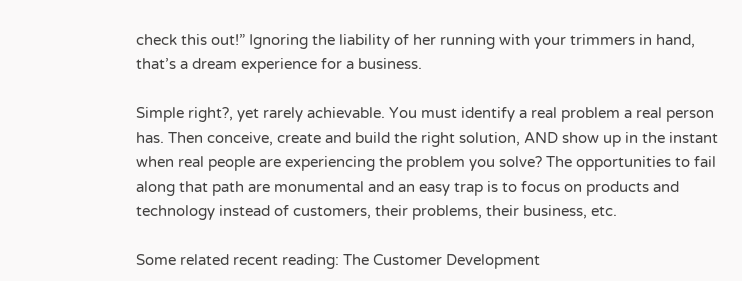check this out!” Ignoring the liability of her running with your trimmers in hand, that’s a dream experience for a business.

Simple right?, yet rarely achievable. You must identify a real problem a real person has. Then conceive, create and build the right solution, AND show up in the instant when real people are experiencing the problem you solve? The opportunities to fail along that path are monumental and an easy trap is to focus on products and technology instead of customers, their problems, their business, etc.

Some related recent reading: The Customer Development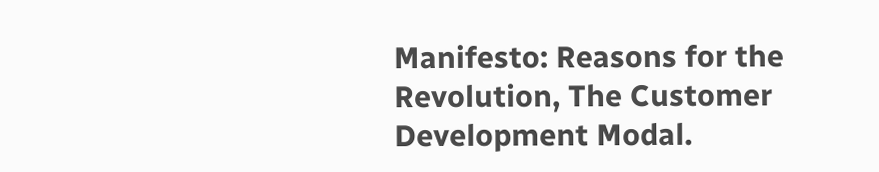Manifesto: Reasons for the Revolution, The Customer Development Modal.